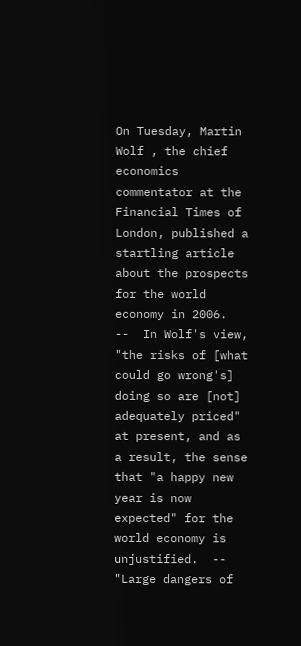On Tuesday, Martin Wolf , the chief economics commentator at the Financial Times of London, published a startling article about the prospects for the world economy in 2006.  --  In Wolf's view, "the risks of [what could go wrong's] doing so are [not] adequately priced" at present, and as a result, the sense that "a happy new year is now expected" for the world economy is unjustified.  --  "Large dangers of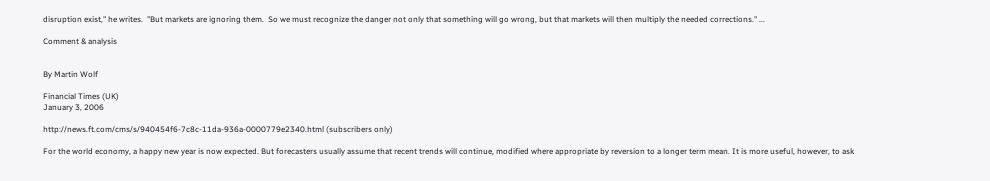disruption exist," he writes.  "But markets are ignoring them.  So we must recognize the danger not only that something will go wrong, but that markets will then multiply the needed corrections." ...

Comment & analysis


By Martin Wolf

Financial Times (UK)
January 3, 2006

http://news.ft.com/cms/s/940454f6-7c8c-11da-936a-0000779e2340.html (subscribers only)

For the world economy, a happy new year is now expected. But forecasters usually assume that recent trends will continue, modified where appropriate by reversion to a longer term mean. It is more useful, however, to ask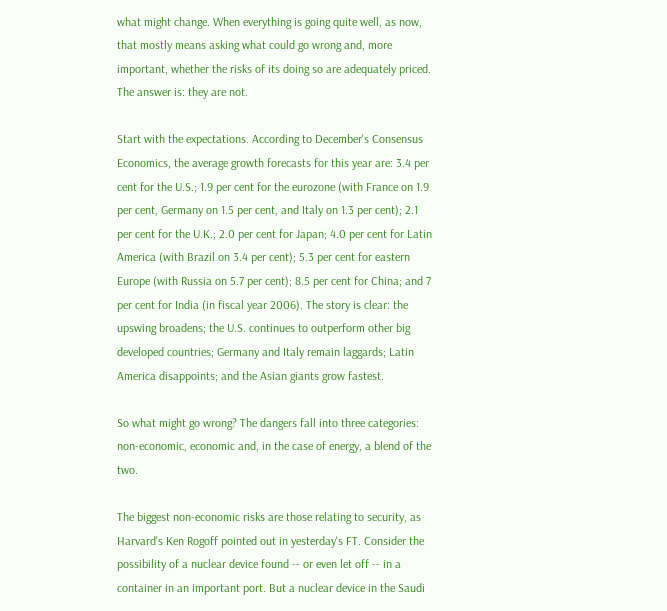what might change. When everything is going quite well, as now, that mostly means asking what could go wrong and, more important, whether the risks of its doing so are adequately priced. The answer is: they are not.

Start with the expectations. According to December's Consensus Economics, the average growth forecasts for this year are: 3.4 per cent for the U.S.; 1.9 per cent for the eurozone (with France on 1.9 per cent, Germany on 1.5 per cent, and Italy on 1.3 per cent); 2.1 per cent for the U.K.; 2.0 per cent for Japan; 4.0 per cent for Latin America (with Brazil on 3.4 per cent); 5.3 per cent for eastern Europe (with Russia on 5.7 per cent); 8.5 per cent for China; and 7 per cent for India (in fiscal year 2006). The story is clear: the upswing broadens; the U.S. continues to outperform other big developed countries; Germany and Italy remain laggards; Latin America disappoints; and the Asian giants grow fastest.

So what might go wrong? The dangers fall into three categories: non-economic, economic and, in the case of energy, a blend of the two.

The biggest non-economic risks are those relating to security, as Harvard's Ken Rogoff pointed out in yesterday's FT. Consider the possibility of a nuclear device found -- or even let off -- in a container in an important port. But a nuclear device in the Saudi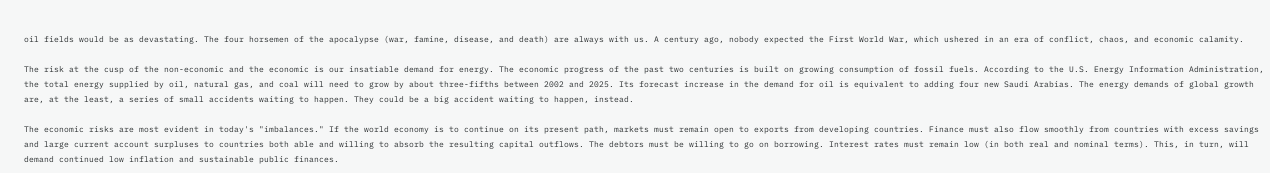oil fields would be as devastating. The four horsemen of the apocalypse (war, famine, disease, and death) are always with us. A century ago, nobody expected the First World War, which ushered in an era of conflict, chaos, and economic calamity.

The risk at the cusp of the non-economic and the economic is our insatiable demand for energy. The economic progress of the past two centuries is built on growing consumption of fossil fuels. According to the U.S. Energy Information Administration, the total energy supplied by oil, natural gas, and coal will need to grow by about three-fifths between 2002 and 2025. Its forecast increase in the demand for oil is equivalent to adding four new Saudi Arabias. The energy demands of global growth are, at the least, a series of small accidents waiting to happen. They could be a big accident waiting to happen, instead.

The economic risks are most evident in today's "imbalances." If the world economy is to continue on its present path, markets must remain open to exports from developing countries. Finance must also flow smoothly from countries with excess savings and large current account surpluses to countries both able and willing to absorb the resulting capital outflows. The debtors must be willing to go on borrowing. Interest rates must remain low (in both real and nominal terms). This, in turn, will demand continued low inflation and sustainable public finances.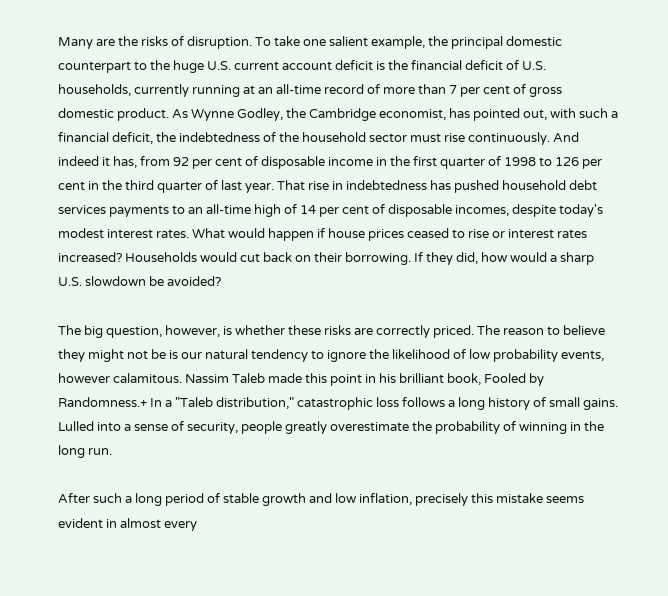Many are the risks of disruption. To take one salient example, the principal domestic counterpart to the huge U.S. current account deficit is the financial deficit of U.S. households, currently running at an all-time record of more than 7 per cent of gross domestic product. As Wynne Godley, the Cambridge economist, has pointed out, with such a financial deficit, the indebtedness of the household sector must rise continuously. And indeed it has, from 92 per cent of disposable income in the first quarter of 1998 to 126 per cent in the third quarter of last year. That rise in indebtedness has pushed household debt services payments to an all-time high of 14 per cent of disposable incomes, despite today's modest interest rates. What would happen if house prices ceased to rise or interest rates increased? Households would cut back on their borrowing. If they did, how would a sharp U.S. slowdown be avoided?

The big question, however, is whether these risks are correctly priced. The reason to believe they might not be is our natural tendency to ignore the likelihood of low probability events, however calamitous. Nassim Taleb made this point in his brilliant book, Fooled by Randomness.+ In a "Taleb distribution," catastrophic loss follows a long history of small gains. Lulled into a sense of security, people greatly overestimate the probability of winning in the long run.

After such a long period of stable growth and low inflation, precisely this mistake seems evident in almost every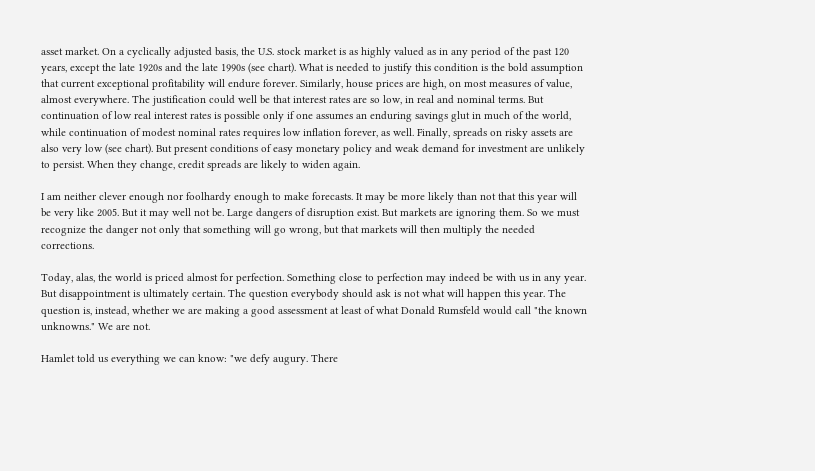asset market. On a cyclically adjusted basis, the U.S. stock market is as highly valued as in any period of the past 120 years, except the late 1920s and the late 1990s (see chart). What is needed to justify this condition is the bold assumption that current exceptional profitability will endure forever. Similarly, house prices are high, on most measures of value, almost everywhere. The justification could well be that interest rates are so low, in real and nominal terms. But continuation of low real interest rates is possible only if one assumes an enduring savings glut in much of the world, while continuation of modest nominal rates requires low inflation forever, as well. Finally, spreads on risky assets are also very low (see chart). But present conditions of easy monetary policy and weak demand for investment are unlikely to persist. When they change, credit spreads are likely to widen again.

I am neither clever enough nor foolhardy enough to make forecasts. It may be more likely than not that this year will be very like 2005. But it may well not be. Large dangers of disruption exist. But markets are ignoring them. So we must recognize the danger not only that something will go wrong, but that markets will then multiply the needed corrections.

Today, alas, the world is priced almost for perfection. Something close to perfection may indeed be with us in any year. But disappointment is ultimately certain. The question everybody should ask is not what will happen this year. The question is, instead, whether we are making a good assessment at least of what Donald Rumsfeld would call "the known unknowns." We are not.

Hamlet told us everything we can know: "we defy augury. There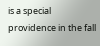is a special providence in the fall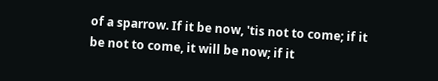of a sparrow. If it be now, 'tis not to come; if it be not to come, it will be now; if it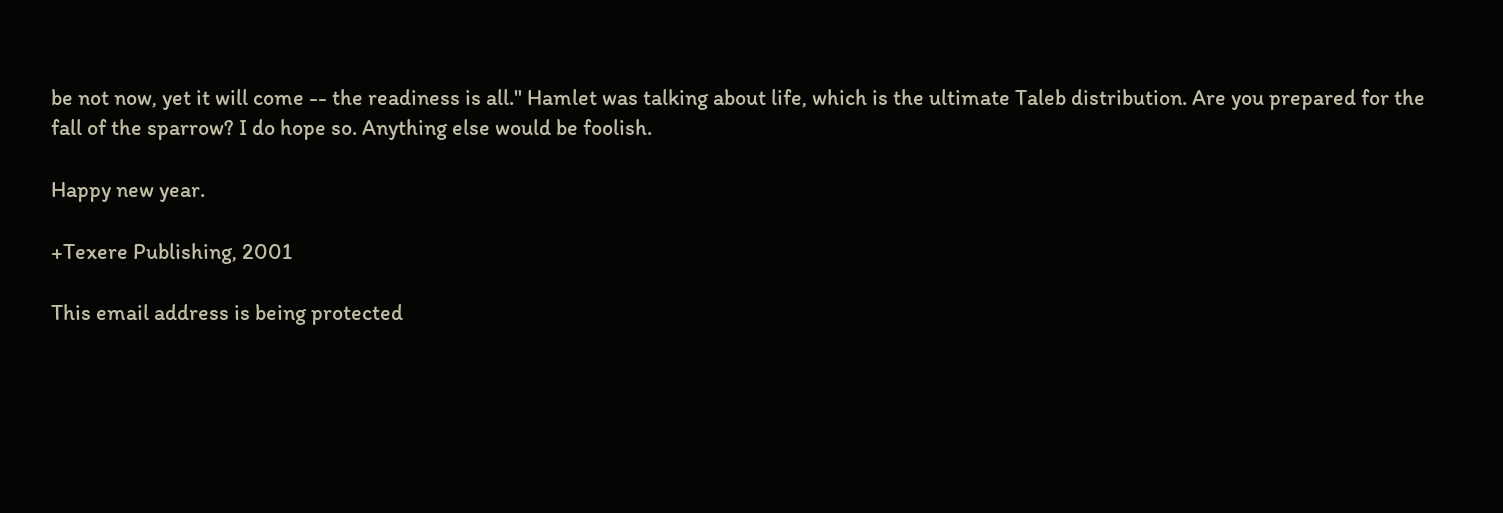be not now, yet it will come -- the readiness is all." Hamlet was talking about life, which is the ultimate Taleb distribution. Are you prepared for the fall of the sparrow? I do hope so. Anything else would be foolish.

Happy new year.

+Texere Publishing, 2001

This email address is being protected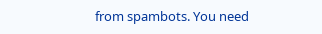from spambots. You need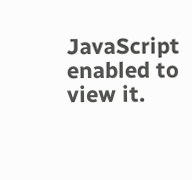JavaScript enabled to view it.